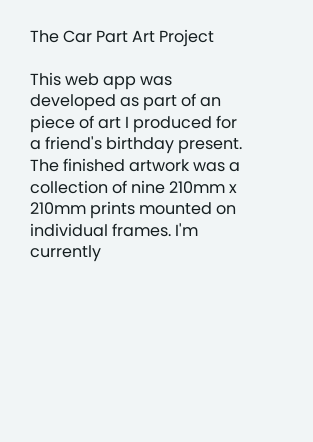The Car Part Art Project

This web app was developed as part of an piece of art I produced for a friend's birthday present. The finished artwork was a collection of nine 210mm x 210mm prints mounted on individual frames. I'm currently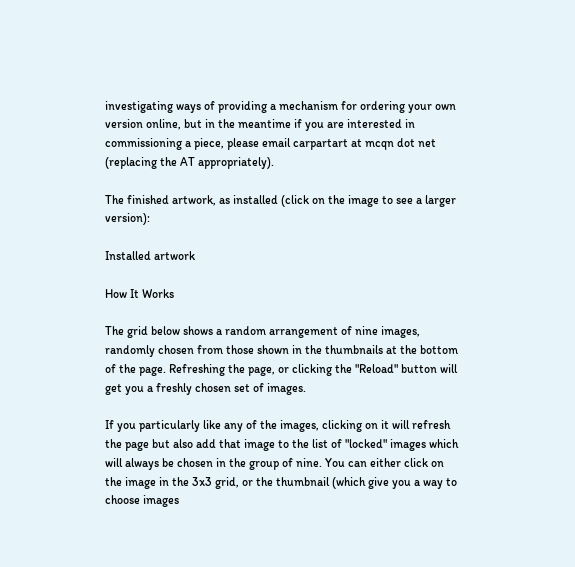investigating ways of providing a mechanism for ordering your own version online, but in the meantime if you are interested in commissioning a piece, please email carpartart at mcqn dot net (replacing the AT appropriately).

The finished artwork, as installed (click on the image to see a larger version):

Installed artwork

How It Works

The grid below shows a random arrangement of nine images, randomly chosen from those shown in the thumbnails at the bottom of the page. Refreshing the page, or clicking the "Reload" button will get you a freshly chosen set of images.

If you particularly like any of the images, clicking on it will refresh the page but also add that image to the list of "locked" images which will always be chosen in the group of nine. You can either click on the image in the 3x3 grid, or the thumbnail (which give you a way to choose images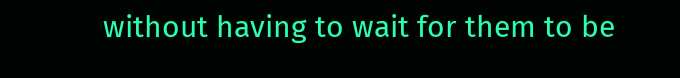without having to wait for them to be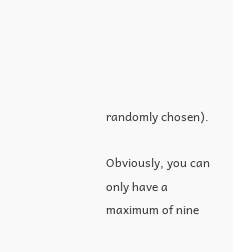randomly chosen).

Obviously, you can only have a maximum of nine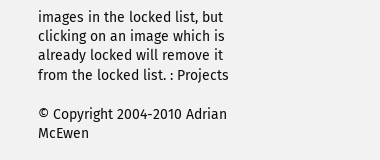images in the locked list, but clicking on an image which is already locked will remove it from the locked list. : Projects

© Copyright 2004-2010 Adrian McEwen